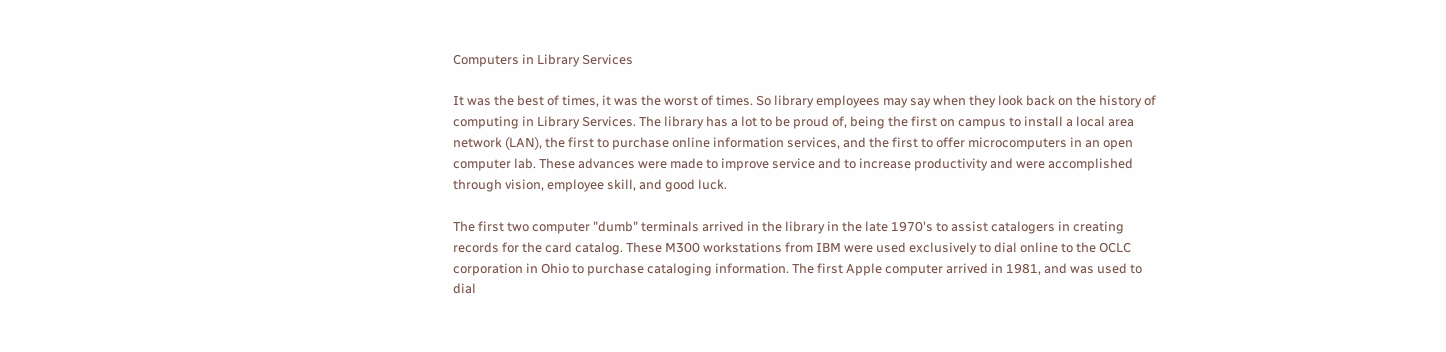Computers in Library Services

It was the best of times, it was the worst of times. So library employees may say when they look back on the history of computing in Library Services. The library has a lot to be proud of, being the first on campus to install a local area network (LAN), the first to purchase online information services, and the first to offer microcomputers in an open computer lab. These advances were made to improve service and to increase productivity and were accomplished through vision, employee skill, and good luck.

The first two computer "dumb" terminals arrived in the library in the late 1970's to assist catalogers in creating records for the card catalog. These M300 workstations from IBM were used exclusively to dial online to the OCLC corporation in Ohio to purchase cataloging information. The first Apple computer arrived in 1981, and was used to dial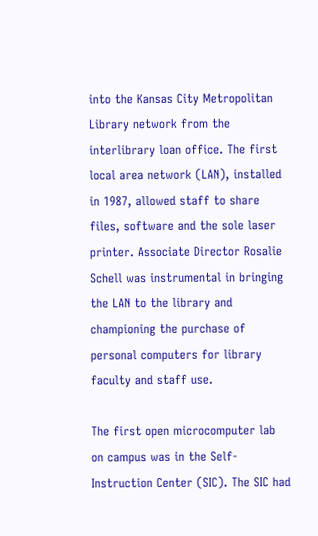into the Kansas City Metropolitan Library network from the interlibrary loan office. The first local area network (LAN), installed in 1987, allowed staff to share files, software and the sole laser printer. Associate Director Rosalie Schell was instrumental in bringing the LAN to the library and championing the purchase of personal computers for library faculty and staff use.

The first open microcomputer lab on campus was in the Self-Instruction Center (SIC). The SIC had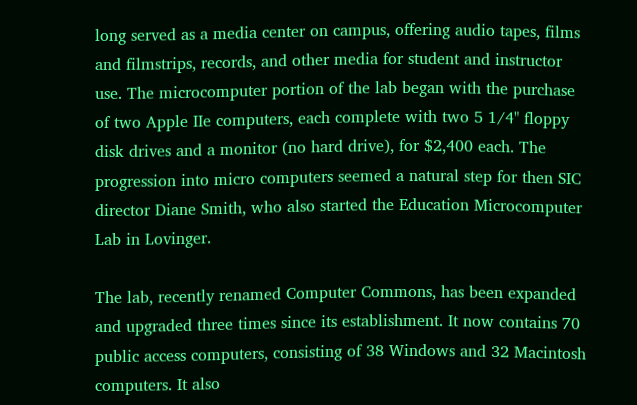long served as a media center on campus, offering audio tapes, films and filmstrips, records, and other media for student and instructor use. The microcomputer portion of the lab began with the purchase of two Apple IIe computers, each complete with two 5 1/4" floppy disk drives and a monitor (no hard drive), for $2,400 each. The progression into micro computers seemed a natural step for then SIC director Diane Smith, who also started the Education Microcomputer Lab in Lovinger.

The lab, recently renamed Computer Commons, has been expanded and upgraded three times since its establishment. It now contains 70 public access computers, consisting of 38 Windows and 32 Macintosh computers. It also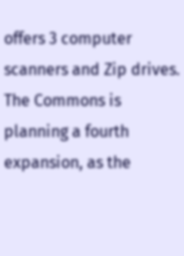offers 3 computer scanners and Zip drives. The Commons is planning a fourth expansion, as the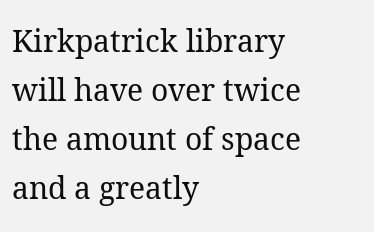Kirkpatrick library will have over twice the amount of space and a greatly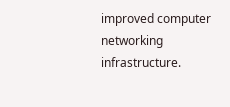improved computer networking infrastructure.